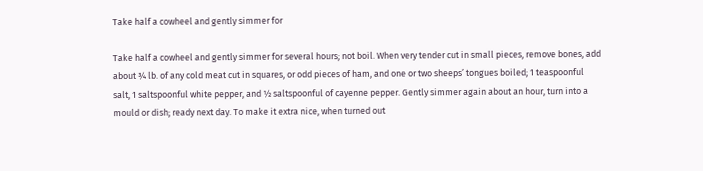Take half a cowheel and gently simmer for

Take half a cowheel and gently simmer for several hours; not boil. When very tender cut in small pieces, remove bones, add about ¾ lb. of any cold meat cut in squares, or odd pieces of ham, and one or two sheeps’ tongues boiled; 1 teaspoonful salt, 1 saltspoonful white pepper, and ½ saltspoonful of cayenne pepper. Gently simmer again about an hour, turn into a mould or dish; ready next day. To make it extra nice, when turned out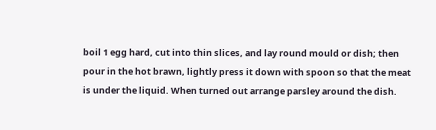boil 1 egg hard, cut into thin slices, and lay round mould or dish; then pour in the hot brawn, lightly press it down with spoon so that the meat is under the liquid. When turned out arrange parsley around the dish.